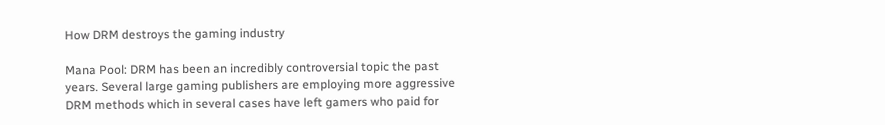How DRM destroys the gaming industry

Mana Pool: DRM has been an incredibly controversial topic the past years. Several large gaming publishers are employing more aggressive DRM methods which in several cases have left gamers who paid for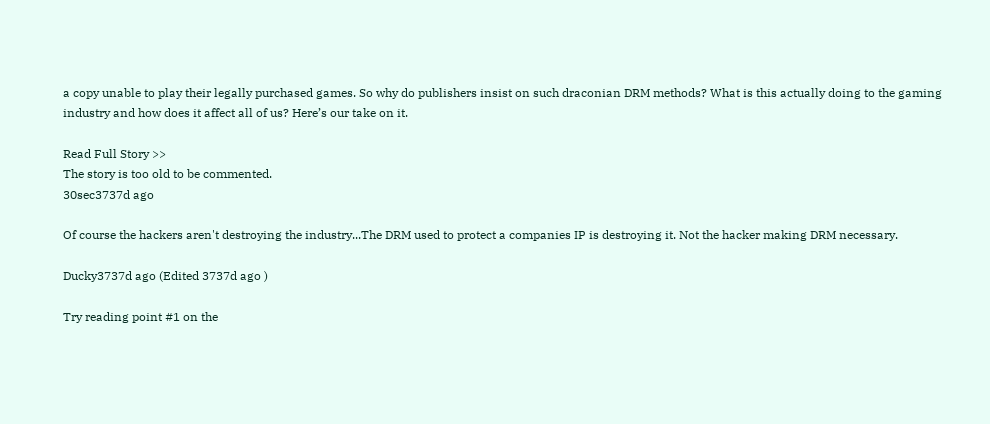a copy unable to play their legally purchased games. So why do publishers insist on such draconian DRM methods? What is this actually doing to the gaming industry and how does it affect all of us? Here’s our take on it.

Read Full Story >>
The story is too old to be commented.
30sec3737d ago

Of course the hackers aren't destroying the industry...The DRM used to protect a companies IP is destroying it. Not the hacker making DRM necessary.

Ducky3737d ago (Edited 3737d ago )

Try reading point #1 on the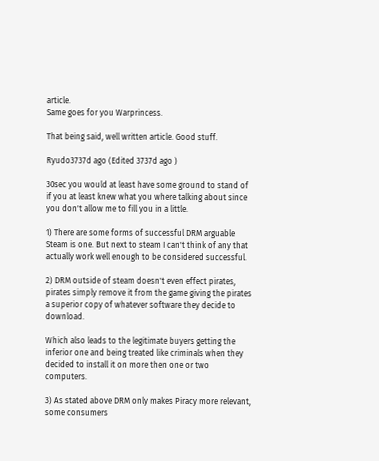article.
Same goes for you Warprincess.

That being said, well written article. Good stuff.

Ryudo3737d ago (Edited 3737d ago )

30sec you would at least have some ground to stand of if you at least knew what you where talking about since you don't allow me to fill you in a little.

1) There are some forms of successful DRM arguable Steam is one. But next to steam I can't think of any that actually work well enough to be considered successful.

2) DRM outside of steam doesn't even effect pirates, pirates simply remove it from the game giving the pirates a superior copy of whatever software they decide to download.

Which also leads to the legitimate buyers getting the inferior one and being treated like criminals when they decided to install it on more then one or two computers.

3) As stated above DRM only makes Piracy more relevant, some consumers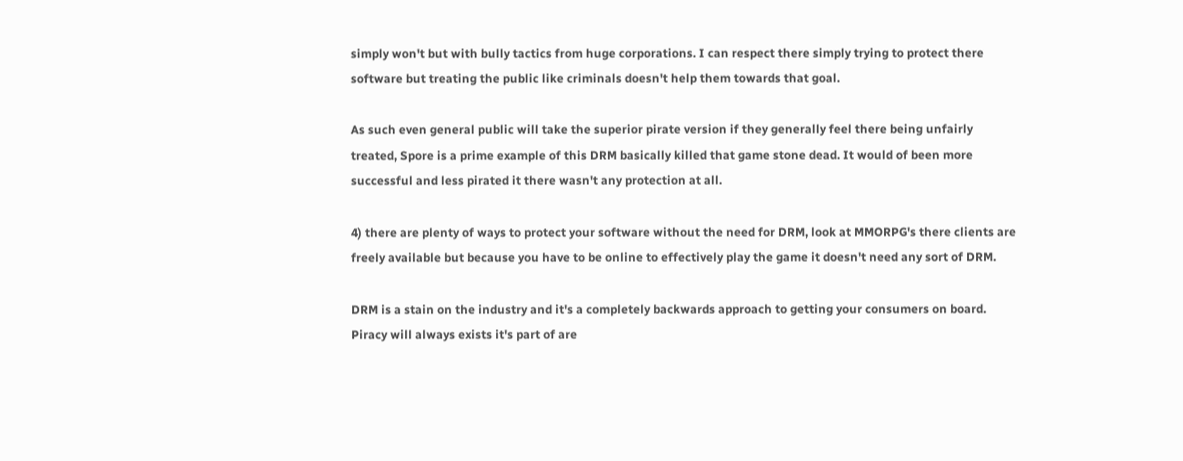simply won't but with bully tactics from huge corporations. I can respect there simply trying to protect there software but treating the public like criminals doesn't help them towards that goal.

As such even general public will take the superior pirate version if they generally feel there being unfairly treated, Spore is a prime example of this DRM basically killed that game stone dead. It would of been more successful and less pirated it there wasn't any protection at all.

4) there are plenty of ways to protect your software without the need for DRM, look at MMORPG's there clients are freely available but because you have to be online to effectively play the game it doesn't need any sort of DRM.

DRM is a stain on the industry and it's a completely backwards approach to getting your consumers on board. Piracy will always exists it's part of are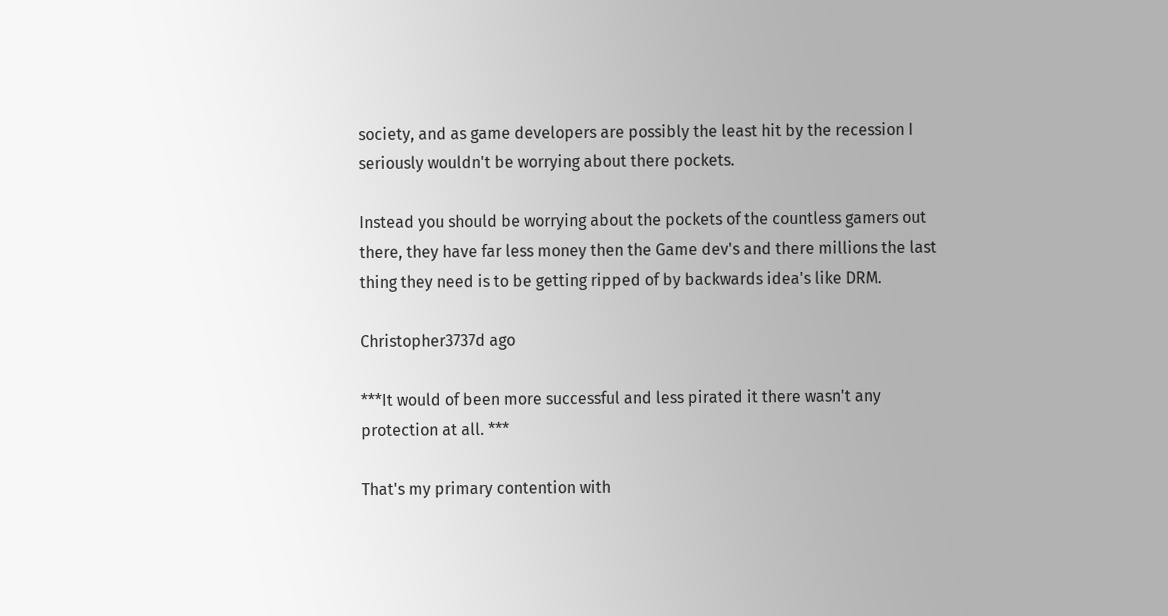society, and as game developers are possibly the least hit by the recession I seriously wouldn't be worrying about there pockets.

Instead you should be worrying about the pockets of the countless gamers out there, they have far less money then the Game dev's and there millions the last thing they need is to be getting ripped of by backwards idea's like DRM.

Christopher3737d ago

***It would of been more successful and less pirated it there wasn't any protection at all. ***

That's my primary contention with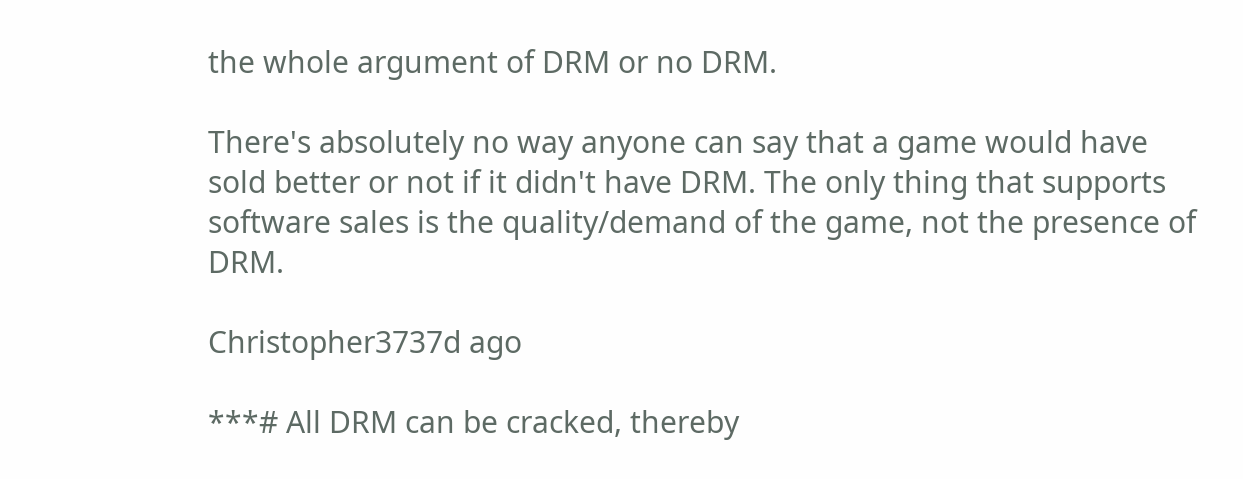the whole argument of DRM or no DRM.

There's absolutely no way anyone can say that a game would have sold better or not if it didn't have DRM. The only thing that supports software sales is the quality/demand of the game, not the presence of DRM.

Christopher3737d ago

***# All DRM can be cracked, thereby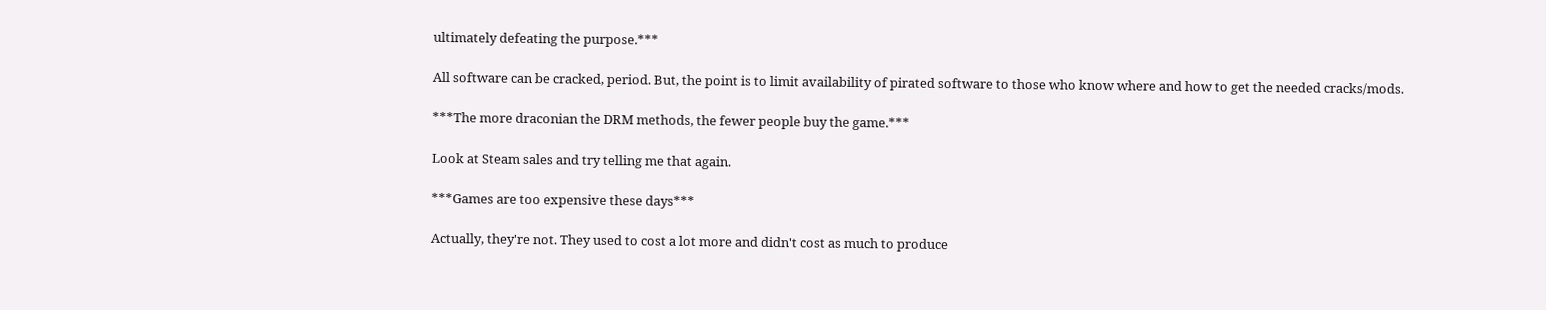ultimately defeating the purpose.***

All software can be cracked, period. But, the point is to limit availability of pirated software to those who know where and how to get the needed cracks/mods.

***The more draconian the DRM methods, the fewer people buy the game.***

Look at Steam sales and try telling me that again.

***Games are too expensive these days***

Actually, they're not. They used to cost a lot more and didn't cost as much to produce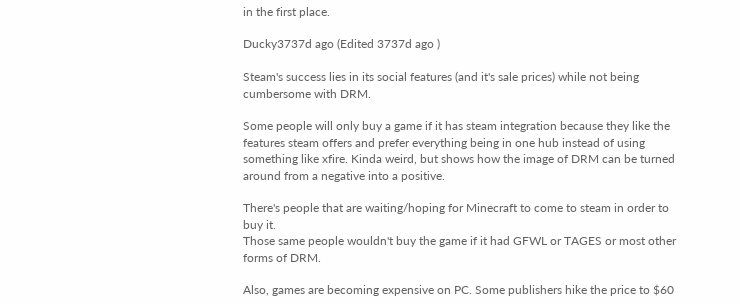in the first place.

Ducky3737d ago (Edited 3737d ago )

Steam's success lies in its social features (and it's sale prices) while not being cumbersome with DRM.

Some people will only buy a game if it has steam integration because they like the features steam offers and prefer everything being in one hub instead of using something like xfire. Kinda weird, but shows how the image of DRM can be turned around from a negative into a positive.

There's people that are waiting/hoping for Minecraft to come to steam in order to buy it.
Those same people wouldn't buy the game if it had GFWL or TAGES or most other forms of DRM.

Also, games are becoming expensive on PC. Some publishers hike the price to $60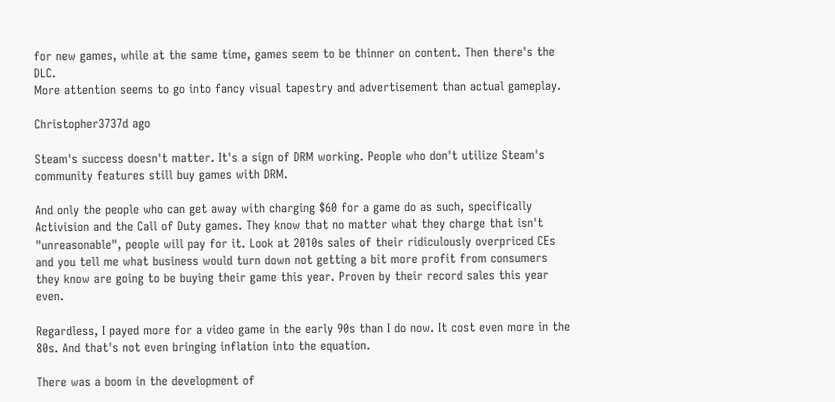for new games, while at the same time, games seem to be thinner on content. Then there's the DLC.
More attention seems to go into fancy visual tapestry and advertisement than actual gameplay.

Christopher3737d ago

Steam's success doesn't matter. It's a sign of DRM working. People who don't utilize Steam's community features still buy games with DRM.

And only the people who can get away with charging $60 for a game do as such, specifically Activision and the Call of Duty games. They know that no matter what they charge that isn't "unreasonable", people will pay for it. Look at 2010s sales of their ridiculously overpriced CEs and you tell me what business would turn down not getting a bit more profit from consumers they know are going to be buying their game this year. Proven by their record sales this year even.

Regardless, I payed more for a video game in the early 90s than I do now. It cost even more in the 80s. And that's not even bringing inflation into the equation.

There was a boom in the development of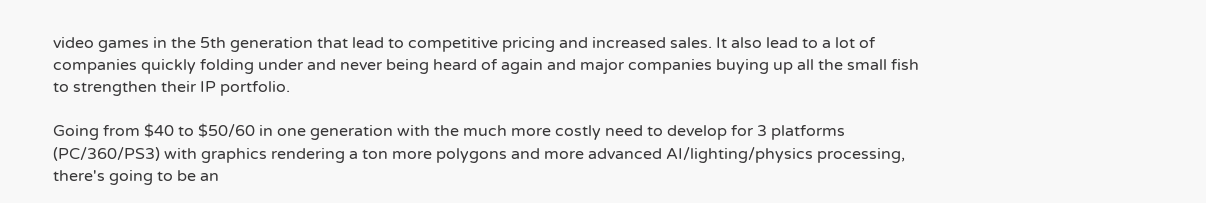video games in the 5th generation that lead to competitive pricing and increased sales. It also lead to a lot of companies quickly folding under and never being heard of again and major companies buying up all the small fish to strengthen their IP portfolio.

Going from $40 to $50/60 in one generation with the much more costly need to develop for 3 platforms (PC/360/PS3) with graphics rendering a ton more polygons and more advanced AI/lighting/physics processing, there's going to be an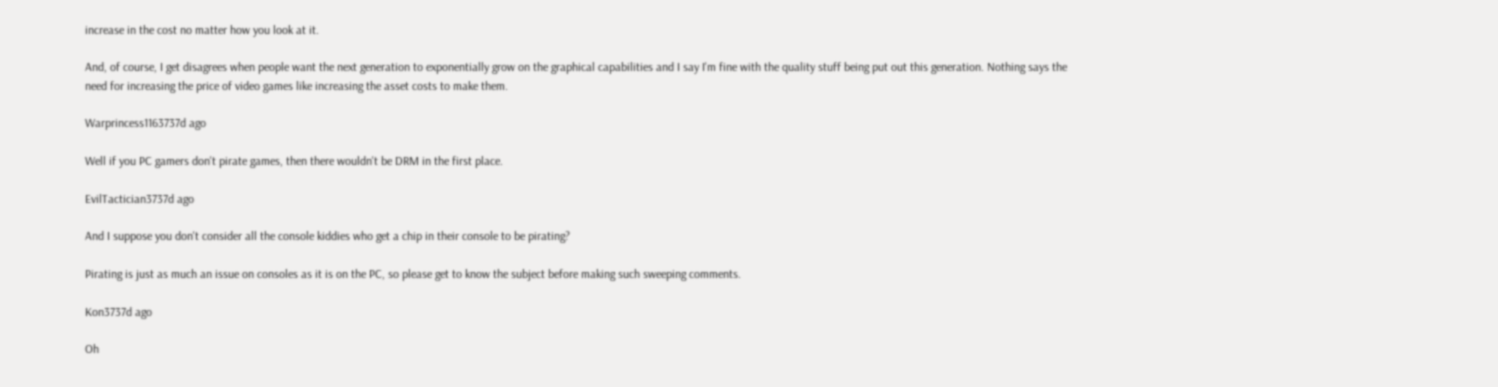increase in the cost no matter how you look at it.

And, of course, I get disagrees when people want the next generation to exponentially grow on the graphical capabilities and I say I'm fine with the quality stuff being put out this generation. Nothing says the need for increasing the price of video games like increasing the asset costs to make them.

Warprincess1163737d ago

Well if you PC gamers don't pirate games, then there wouldn't be DRM in the first place.

EvilTactician3737d ago

And I suppose you don't consider all the console kiddies who get a chip in their console to be pirating?

Pirating is just as much an issue on consoles as it is on the PC, so please get to know the subject before making such sweeping comments.

Kon3737d ago

Oh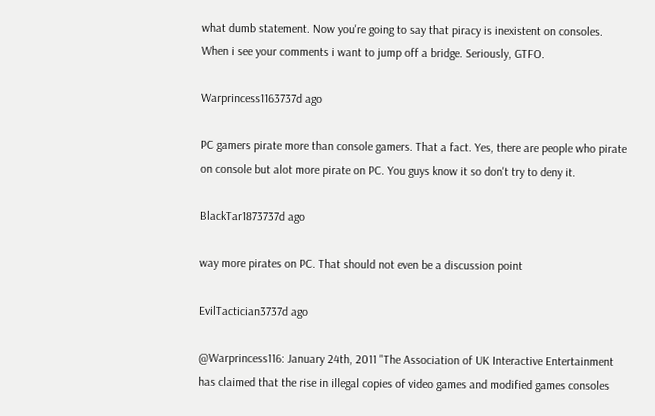what dumb statement. Now you're going to say that piracy is inexistent on consoles. When i see your comments i want to jump off a bridge. Seriously, GTFO.

Warprincess1163737d ago

PC gamers pirate more than console gamers. That a fact. Yes, there are people who pirate on console but alot more pirate on PC. You guys know it so don't try to deny it.

BlackTar1873737d ago

way more pirates on PC. That should not even be a discussion point

EvilTactician3737d ago

@Warprincess116: January 24th, 2011 "The Association of UK Interactive Entertainment has claimed that the rise in illegal copies of video games and modified games consoles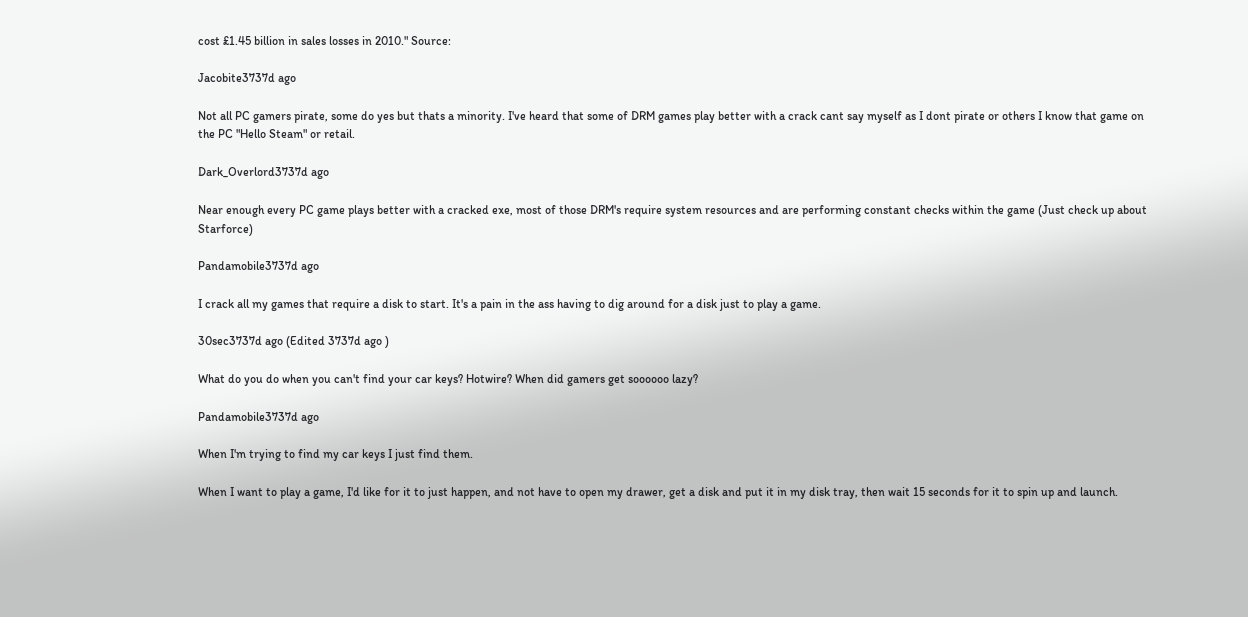cost £1.45 billion in sales losses in 2010." Source:

Jacobite3737d ago

Not all PC gamers pirate, some do yes but thats a minority. I've heard that some of DRM games play better with a crack cant say myself as I dont pirate or others I know that game on the PC "Hello Steam" or retail.

Dark_Overlord3737d ago

Near enough every PC game plays better with a cracked exe, most of those DRM's require system resources and are performing constant checks within the game (Just check up about Starforce)

Pandamobile3737d ago

I crack all my games that require a disk to start. It's a pain in the ass having to dig around for a disk just to play a game.

30sec3737d ago (Edited 3737d ago )

What do you do when you can't find your car keys? Hotwire? When did gamers get soooooo lazy?

Pandamobile3737d ago

When I'm trying to find my car keys I just find them.

When I want to play a game, I'd like for it to just happen, and not have to open my drawer, get a disk and put it in my disk tray, then wait 15 seconds for it to spin up and launch.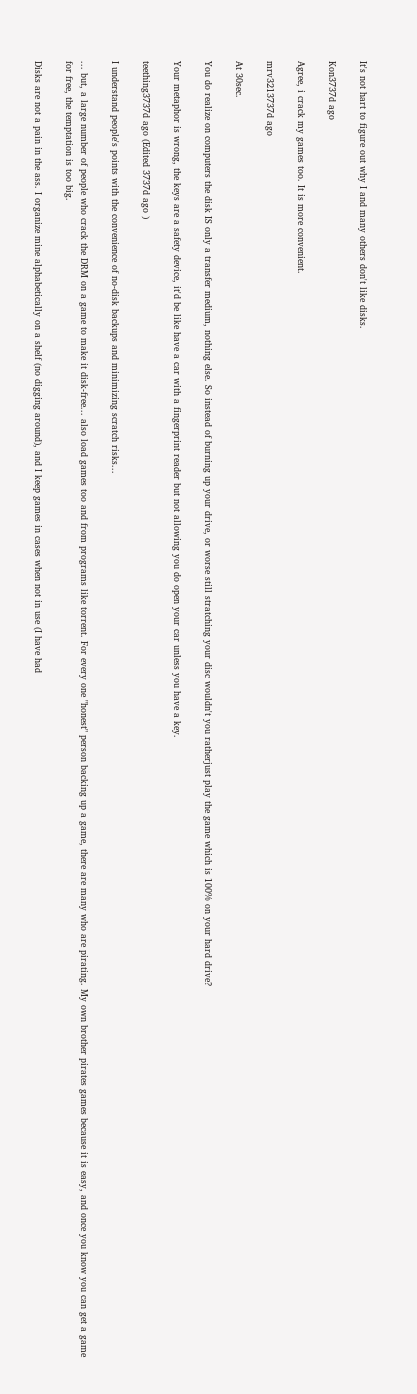It's not hart to figure out why I and many others don't like disks.

Kon3737d ago

Agree, i crack my games too. It is more convenient.

mrv3213737d ago

At 30sec.

You do realize on computers the disk IS only a transfer medium, nothing else. So instead of burning up your drive, or worse still stratching your disc wouldn't you ratherjust play the game which is 100% on your hard drive?

Your metaphor is wrong, the keys are a safety device, it'd be like have a car with a fingerprint reader but not allowing you do open your car unless you have a key.

teething3737d ago (Edited 3737d ago )

I understand people's points with the convenience of no-disk backups and minimizing scratch risks...

... but, a large number of people who crack the DRM on a game to make it disk-free... also load games too and from programs like torrent. For every one "honest" person backing up a game, there are many who are pirating. My own brother pirates games because it is easy, and once you know you can get a game for free, the temptation is too big.

Disks are not a pain in the ass. I organize mine alphabetically on a shelf (no digging around), and I keep games in cases when not in use (I have had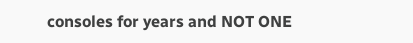consoles for years and NOT ONE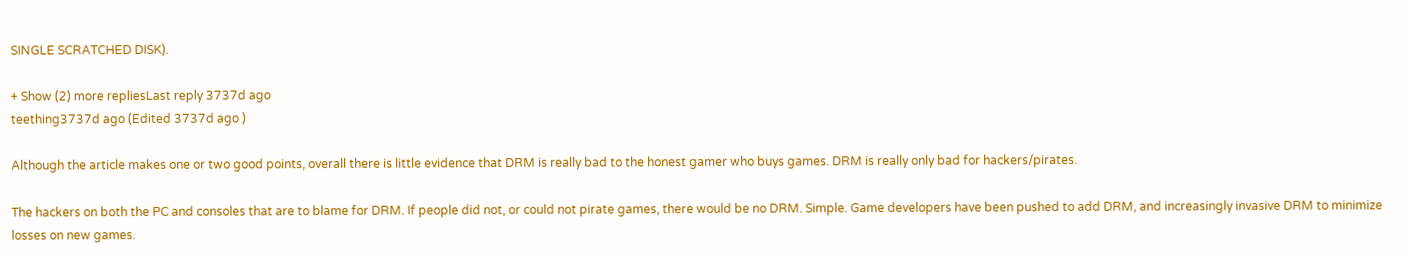SINGLE SCRATCHED DISK).

+ Show (2) more repliesLast reply 3737d ago
teething3737d ago (Edited 3737d ago )

Although the article makes one or two good points, overall there is little evidence that DRM is really bad to the honest gamer who buys games. DRM is really only bad for hackers/pirates.

The hackers on both the PC and consoles that are to blame for DRM. If people did not, or could not pirate games, there would be no DRM. Simple. Game developers have been pushed to add DRM, and increasingly invasive DRM to minimize losses on new games.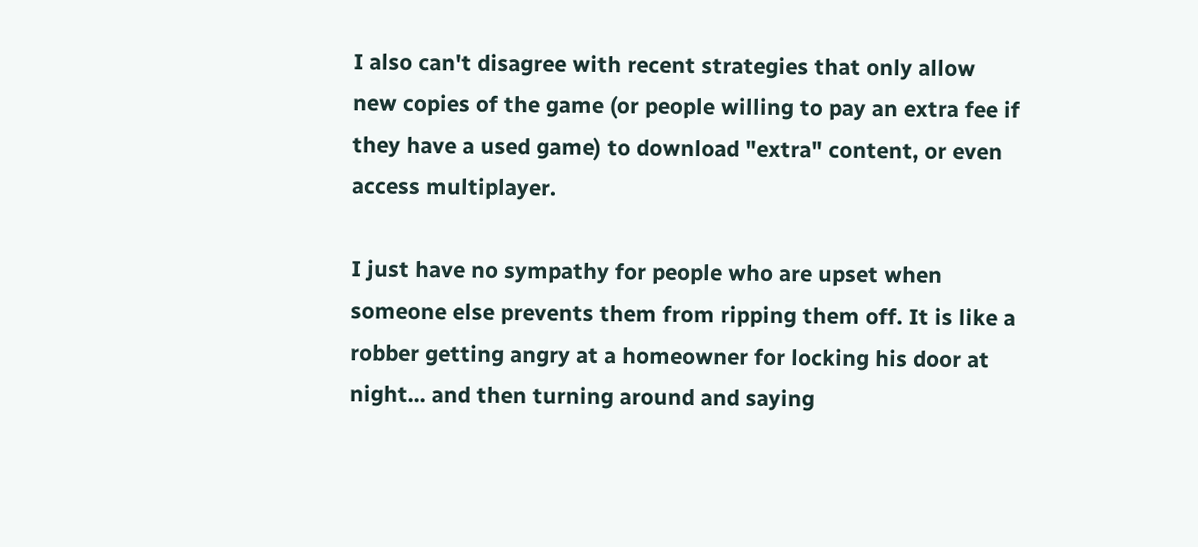I also can't disagree with recent strategies that only allow new copies of the game (or people willing to pay an extra fee if they have a used game) to download "extra" content, or even access multiplayer.

I just have no sympathy for people who are upset when someone else prevents them from ripping them off. It is like a robber getting angry at a homeowner for locking his door at night... and then turning around and saying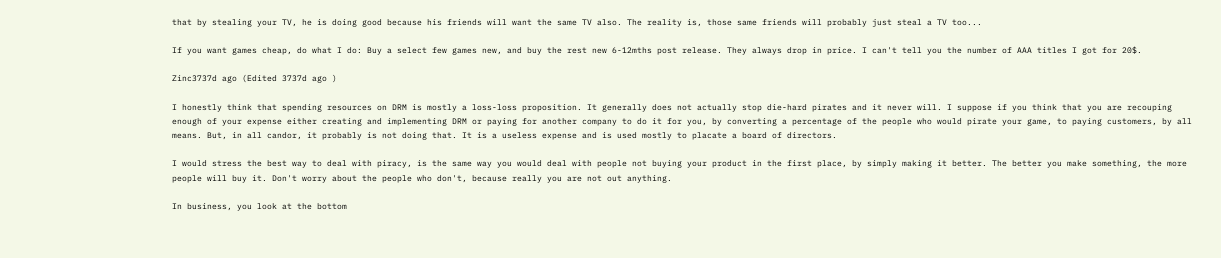that by stealing your TV, he is doing good because his friends will want the same TV also. The reality is, those same friends will probably just steal a TV too...

If you want games cheap, do what I do: Buy a select few games new, and buy the rest new 6-12mths post release. They always drop in price. I can't tell you the number of AAA titles I got for 20$.

Zinc3737d ago (Edited 3737d ago )

I honestly think that spending resources on DRM is mostly a loss-loss proposition. It generally does not actually stop die-hard pirates and it never will. I suppose if you think that you are recouping enough of your expense either creating and implementing DRM or paying for another company to do it for you, by converting a percentage of the people who would pirate your game, to paying customers, by all means. But, in all candor, it probably is not doing that. It is a useless expense and is used mostly to placate a board of directors.

I would stress the best way to deal with piracy, is the same way you would deal with people not buying your product in the first place, by simply making it better. The better you make something, the more people will buy it. Don't worry about the people who don't, because really you are not out anything.

In business, you look at the bottom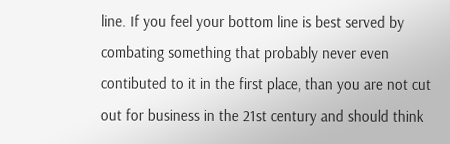line. If you feel your bottom line is best served by combating something that probably never even contibuted to it in the first place, than you are not cut out for business in the 21st century and should think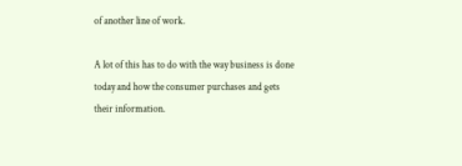of another line of work.

A lot of this has to do with the way business is done today and how the consumer purchases and gets their information.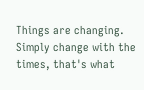Things are changing. Simply change with the times, that's what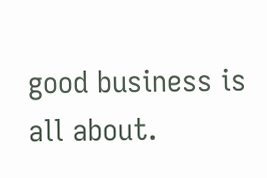good business is all about.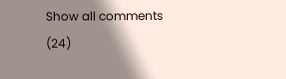Show all comments (24)